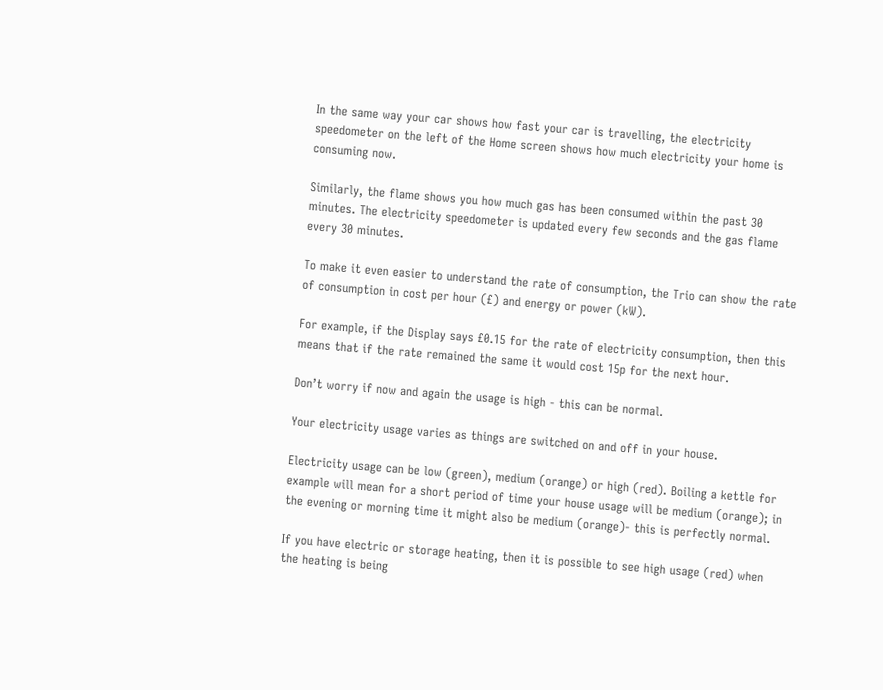In the same way your car shows how fast your car is travelling, the electricity speedometer on the left of the Home screen shows how much electricity your home is consuming now.

Similarly, the flame shows you how much gas has been consumed within the past 30 minutes. The electricity speedometer is updated every few seconds and the gas flame every 30 minutes.

To make it even easier to understand the rate of consumption, the Trio can show the rate of consumption in cost per hour (£) and energy or power (kW).

For example, if the Display says £0.15 for the rate of electricity consumption, then this means that if the rate remained the same it would cost 15p for the next hour.

Don’t worry if now and again the usage is high - this can be normal.

Your electricity usage varies as things are switched on and off in your house.

Electricity usage can be low (green), medium (orange) or high (red). Boiling a kettle for example will mean for a short period of time your house usage will be medium (orange); in the evening or morning time it might also be medium (orange)- this is perfectly normal.

If you have electric or storage heating, then it is possible to see high usage (red) when the heating is being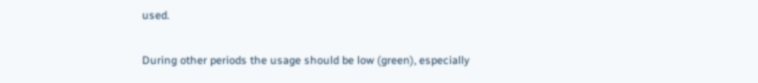used.

During other periods the usage should be low (green), especially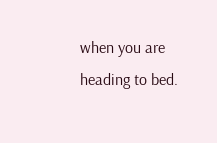when you are heading to bed.